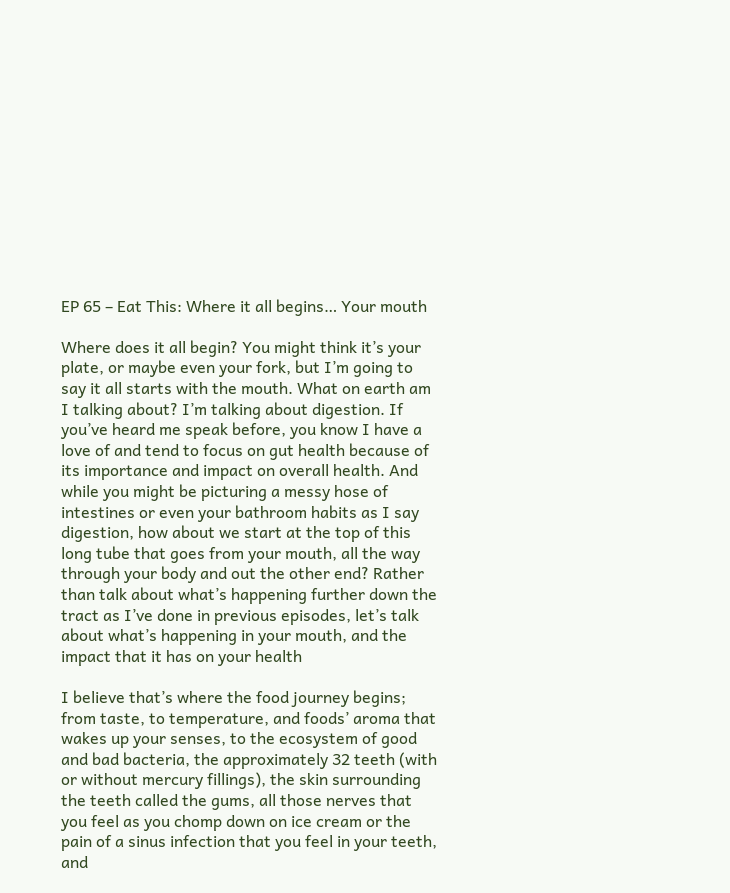EP 65 – Eat This: Where it all begins… Your mouth

Where does it all begin? You might think it’s your plate, or maybe even your fork, but I’m going to say it all starts with the mouth. What on earth am I talking about? I’m talking about digestion. If you’ve heard me speak before, you know I have a love of and tend to focus on gut health because of its importance and impact on overall health. And while you might be picturing a messy hose of intestines or even your bathroom habits as I say digestion, how about we start at the top of this long tube that goes from your mouth, all the way through your body and out the other end? Rather than talk about what’s happening further down the tract as I’ve done in previous episodes, let’s talk about what’s happening in your mouth, and the impact that it has on your health

I believe that’s where the food journey begins; from taste, to temperature, and foods’ aroma that wakes up your senses, to the ecosystem of good and bad bacteria, the approximately 32 teeth (with or without mercury fillings), the skin surrounding the teeth called the gums, all those nerves that you feel as you chomp down on ice cream or the pain of a sinus infection that you feel in your teeth, and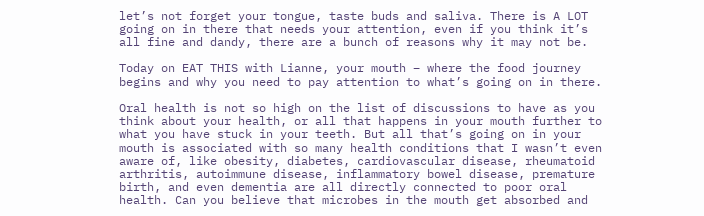let’s not forget your tongue, taste buds and saliva. There is A LOT going on in there that needs your attention, even if you think it’s all fine and dandy, there are a bunch of reasons why it may not be.

Today on EAT THIS with Lianne, your mouth – where the food journey begins and why you need to pay attention to what’s going on in there.

Oral health is not so high on the list of discussions to have as you think about your health, or all that happens in your mouth further to what you have stuck in your teeth. But all that’s going on in your mouth is associated with so many health conditions that I wasn’t even aware of, like obesity, diabetes, cardiovascular disease, rheumatoid arthritis, autoimmune disease, inflammatory bowel disease, premature birth, and even dementia are all directly connected to poor oral health. Can you believe that microbes in the mouth get absorbed and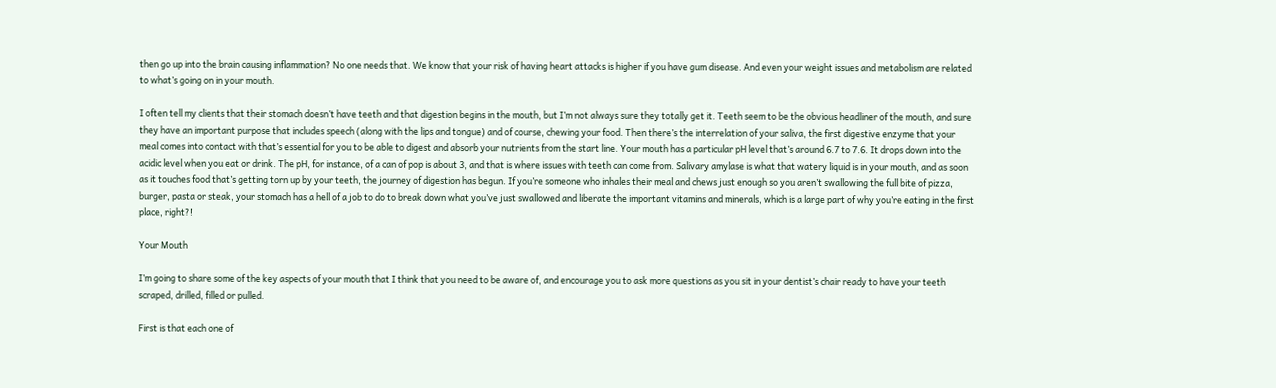then go up into the brain causing inflammation? No one needs that. We know that your risk of having heart attacks is higher if you have gum disease. And even your weight issues and metabolism are related to what’s going on in your mouth.

I often tell my clients that their stomach doesn’t have teeth and that digestion begins in the mouth, but I’m not always sure they totally get it. Teeth seem to be the obvious headliner of the mouth, and sure they have an important purpose that includes speech (along with the lips and tongue) and of course, chewing your food. Then there’s the interrelation of your saliva, the first digestive enzyme that your meal comes into contact with that’s essential for you to be able to digest and absorb your nutrients from the start line. Your mouth has a particular pH level that’s around 6.7 to 7.6. It drops down into the acidic level when you eat or drink. The pH, for instance, of a can of pop is about 3, and that is where issues with teeth can come from. Salivary amylase is what that watery liquid is in your mouth, and as soon as it touches food that’s getting torn up by your teeth, the journey of digestion has begun. If you’re someone who inhales their meal and chews just enough so you aren’t swallowing the full bite of pizza, burger, pasta or steak, your stomach has a hell of a job to do to break down what you’ve just swallowed and liberate the important vitamins and minerals, which is a large part of why you’re eating in the first place, right?!

Your Mouth

I’m going to share some of the key aspects of your mouth that I think that you need to be aware of, and encourage you to ask more questions as you sit in your dentist’s chair ready to have your teeth scraped, drilled, filled or pulled.

First is that each one of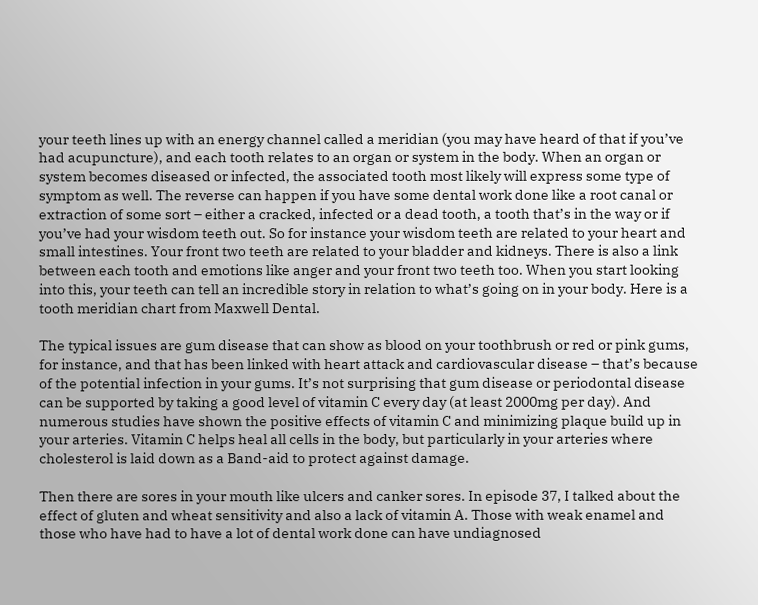your teeth lines up with an energy channel called a meridian (you may have heard of that if you’ve had acupuncture), and each tooth relates to an organ or system in the body. When an organ or system becomes diseased or infected, the associated tooth most likely will express some type of symptom as well. The reverse can happen if you have some dental work done like a root canal or extraction of some sort – either a cracked, infected or a dead tooth, a tooth that’s in the way or if you’ve had your wisdom teeth out. So for instance your wisdom teeth are related to your heart and small intestines. Your front two teeth are related to your bladder and kidneys. There is also a link between each tooth and emotions like anger and your front two teeth too. When you start looking into this, your teeth can tell an incredible story in relation to what’s going on in your body. Here is a tooth meridian chart from Maxwell Dental.

The typical issues are gum disease that can show as blood on your toothbrush or red or pink gums, for instance, and that has been linked with heart attack and cardiovascular disease – that’s because of the potential infection in your gums. It’s not surprising that gum disease or periodontal disease can be supported by taking a good level of vitamin C every day (at least 2000mg per day). And numerous studies have shown the positive effects of vitamin C and minimizing plaque build up in your arteries. Vitamin C helps heal all cells in the body, but particularly in your arteries where cholesterol is laid down as a Band-aid to protect against damage.

Then there are sores in your mouth like ulcers and canker sores. In episode 37, I talked about the effect of gluten and wheat sensitivity and also a lack of vitamin A. Those with weak enamel and those who have had to have a lot of dental work done can have undiagnosed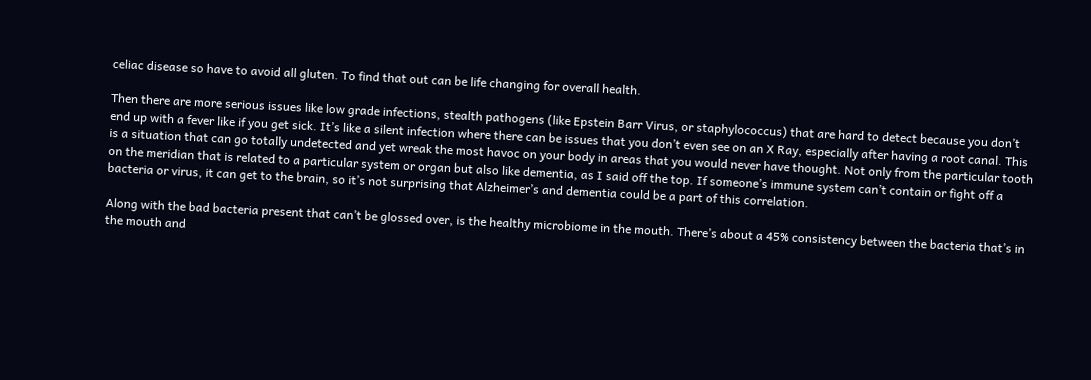celiac disease so have to avoid all gluten. To find that out can be life changing for overall health.

Then there are more serious issues like low grade infections, stealth pathogens (like Epstein Barr Virus, or staphylococcus) that are hard to detect because you don’t end up with a fever like if you get sick. It’s like a silent infection where there can be issues that you don’t even see on an X Ray, especially after having a root canal. This is a situation that can go totally undetected and yet wreak the most havoc on your body in areas that you would never have thought. Not only from the particular tooth on the meridian that is related to a particular system or organ but also like dementia, as I said off the top. If someone’s immune system can’t contain or fight off a bacteria or virus, it can get to the brain, so it’s not surprising that Alzheimer’s and dementia could be a part of this correlation.

Along with the bad bacteria present that can’t be glossed over, is the healthy microbiome in the mouth. There’s about a 45% consistency between the bacteria that’s in the mouth and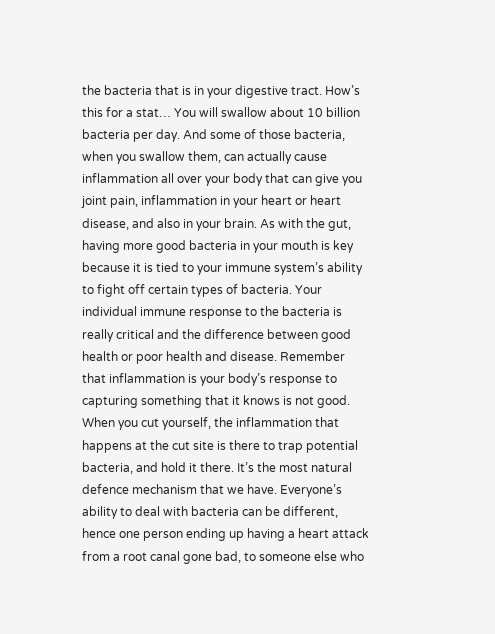the bacteria that is in your digestive tract. How’s this for a stat… You will swallow about 10 billion bacteria per day. And some of those bacteria, when you swallow them, can actually cause inflammation all over your body that can give you joint pain, inflammation in your heart or heart disease, and also in your brain. As with the gut, having more good bacteria in your mouth is key because it is tied to your immune system’s ability to fight off certain types of bacteria. Your individual immune response to the bacteria is really critical and the difference between good health or poor health and disease. Remember that inflammation is your body’s response to capturing something that it knows is not good. When you cut yourself, the inflammation that happens at the cut site is there to trap potential bacteria, and hold it there. It’s the most natural defence mechanism that we have. Everyone’s ability to deal with bacteria can be different, hence one person ending up having a heart attack from a root canal gone bad, to someone else who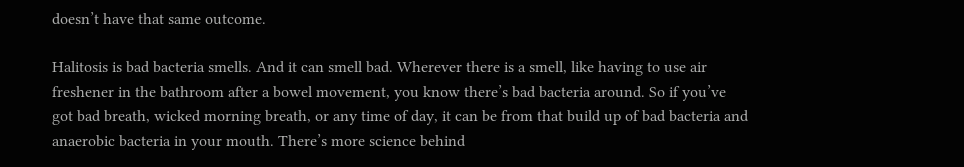doesn’t have that same outcome.

Halitosis is bad bacteria smells. And it can smell bad. Wherever there is a smell, like having to use air freshener in the bathroom after a bowel movement, you know there’s bad bacteria around. So if you’ve got bad breath, wicked morning breath, or any time of day, it can be from that build up of bad bacteria and anaerobic bacteria in your mouth. There’s more science behind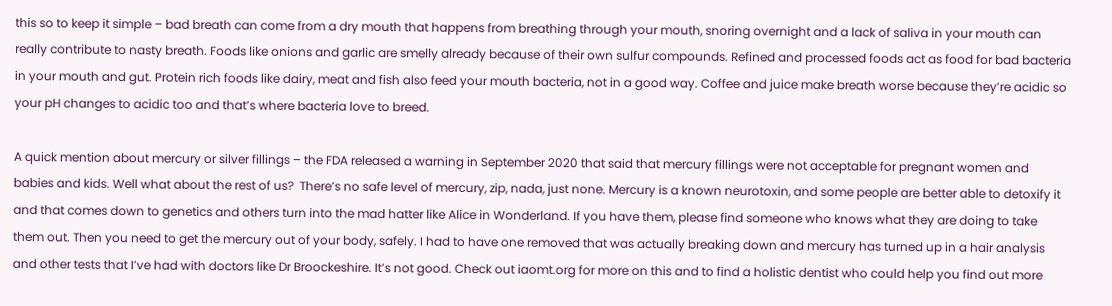this so to keep it simple – bad breath can come from a dry mouth that happens from breathing through your mouth, snoring overnight and a lack of saliva in your mouth can really contribute to nasty breath. Foods like onions and garlic are smelly already because of their own sulfur compounds. Refined and processed foods act as food for bad bacteria in your mouth and gut. Protein rich foods like dairy, meat and fish also feed your mouth bacteria, not in a good way. Coffee and juice make breath worse because they’re acidic so your pH changes to acidic too and that’s where bacteria love to breed.

A quick mention about mercury or silver fillings – the FDA released a warning in September 2020 that said that mercury fillings were not acceptable for pregnant women and babies and kids. Well what about the rest of us?  There’s no safe level of mercury, zip, nada, just none. Mercury is a known neurotoxin, and some people are better able to detoxify it and that comes down to genetics and others turn into the mad hatter like Alice in Wonderland. If you have them, please find someone who knows what they are doing to take them out. Then you need to get the mercury out of your body, safely. I had to have one removed that was actually breaking down and mercury has turned up in a hair analysis and other tests that I’ve had with doctors like Dr Broockeshire. It’s not good. Check out iaomt.org for more on this and to find a holistic dentist who could help you find out more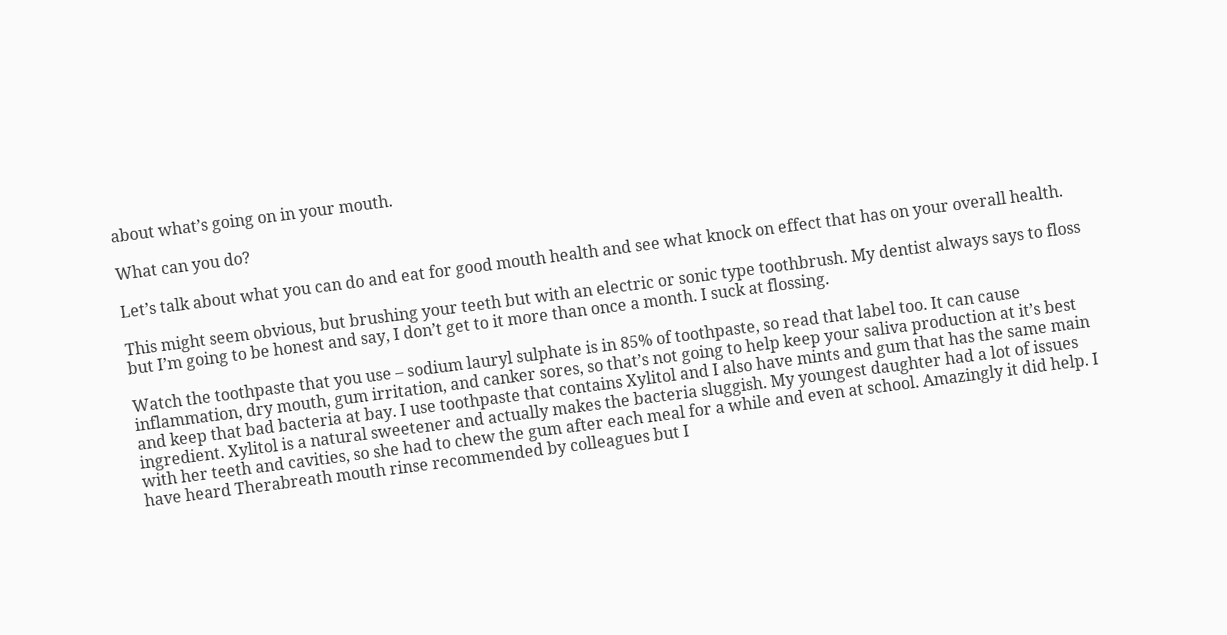about what’s going on in your mouth.

What can you do?

Let’s talk about what you can do and eat for good mouth health and see what knock on effect that has on your overall health.

This might seem obvious, but brushing your teeth but with an electric or sonic type toothbrush. My dentist always says to floss but I’m going to be honest and say, I don’t get to it more than once a month. I suck at flossing.

Watch the toothpaste that you use – sodium lauryl sulphate is in 85% of toothpaste, so read that label too. It can cause inflammation, dry mouth, gum irritation, and canker sores, so that’s not going to help keep your saliva production at it’s best and keep that bad bacteria at bay. I use toothpaste that contains Xylitol and I also have mints and gum that has the same main ingredient. Xylitol is a natural sweetener and actually makes the bacteria sluggish. My youngest daughter had a lot of issues with her teeth and cavities, so she had to chew the gum after each meal for a while and even at school. Amazingly it did help. I have heard Therabreath mouth rinse recommended by colleagues but I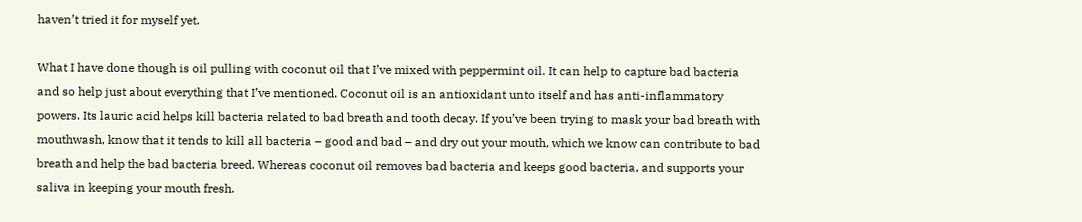haven’t tried it for myself yet.

What I have done though is oil pulling with coconut oil that I’ve mixed with peppermint oil. It can help to capture bad bacteria and so help just about everything that I’ve mentioned. Coconut oil is an antioxidant unto itself and has anti-inflammatory powers. Its lauric acid helps kill bacteria related to bad breath and tooth decay. If you’ve been trying to mask your bad breath with mouthwash, know that it tends to kill all bacteria – good and bad – and dry out your mouth, which we know can contribute to bad breath and help the bad bacteria breed. Whereas coconut oil removes bad bacteria and keeps good bacteria, and supports your saliva in keeping your mouth fresh.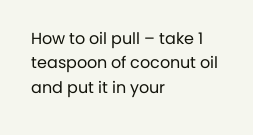How to oil pull – take 1 teaspoon of coconut oil and put it in your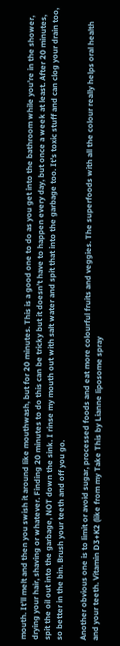mouth. It’ll melt and then you swish it around like mouthwash, but for 20 minutes. This is a good one to do as you get into the bathroom while you’re in the shower, drying your hair, shaving or whatever. Finding 20 minutes to do this can be tricky but it doesn’t have to happen every day, but once a week at least. After 20 minutes, spit the oil out into the garbage, NOT down the sink. I rinse my mouth out with salt water and spit that into the garbage too. It’s toxic stuff and can clog your drain too, so better in the bin. Brush your teeth and off you go.

Another obvious one is to limit or avoid sugar, processed foods and eat more colourful fruits and veggies. The superfoods with all the colour really helps oral health and your teeth. Vitamin D3+K2 (like from my Take This by Lianne liposome spray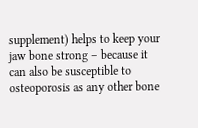supplement) helps to keep your jaw bone strong – because it can also be susceptible to osteoporosis as any other bone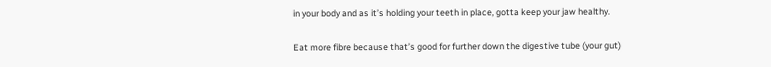in your body and as it’s holding your teeth in place, gotta keep your jaw healthy.

Eat more fibre because that’s good for further down the digestive tube (your gut)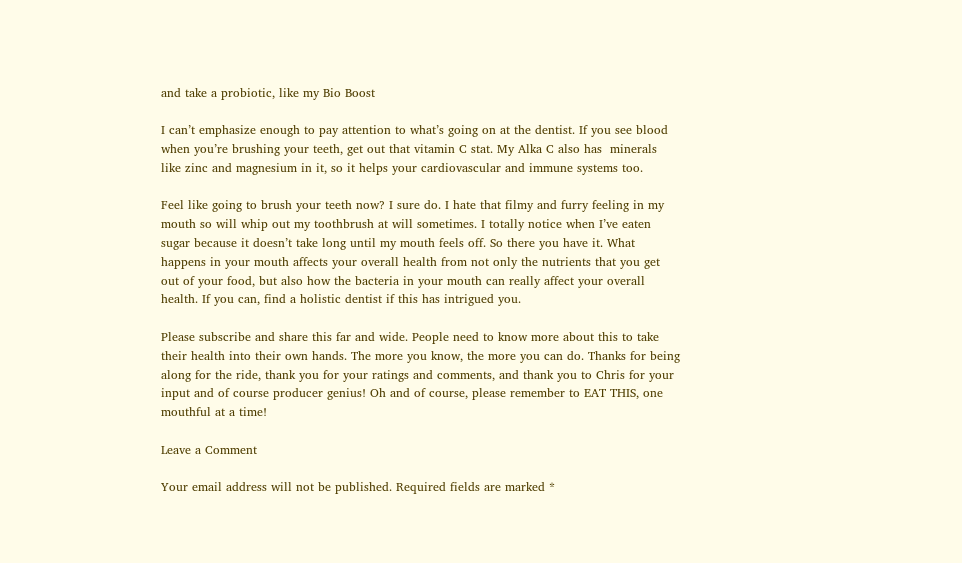and take a probiotic, like my Bio Boost

I can’t emphasize enough to pay attention to what’s going on at the dentist. If you see blood when you’re brushing your teeth, get out that vitamin C stat. My Alka C also has  minerals like zinc and magnesium in it, so it helps your cardiovascular and immune systems too.

Feel like going to brush your teeth now? I sure do. I hate that filmy and furry feeling in my mouth so will whip out my toothbrush at will sometimes. I totally notice when I’ve eaten sugar because it doesn’t take long until my mouth feels off. So there you have it. What happens in your mouth affects your overall health from not only the nutrients that you get out of your food, but also how the bacteria in your mouth can really affect your overall health. If you can, find a holistic dentist if this has intrigued you.

Please subscribe and share this far and wide. People need to know more about this to take their health into their own hands. The more you know, the more you can do. Thanks for being along for the ride, thank you for your ratings and comments, and thank you to Chris for your input and of course producer genius! Oh and of course, please remember to EAT THIS, one mouthful at a time!

Leave a Comment

Your email address will not be published. Required fields are marked *